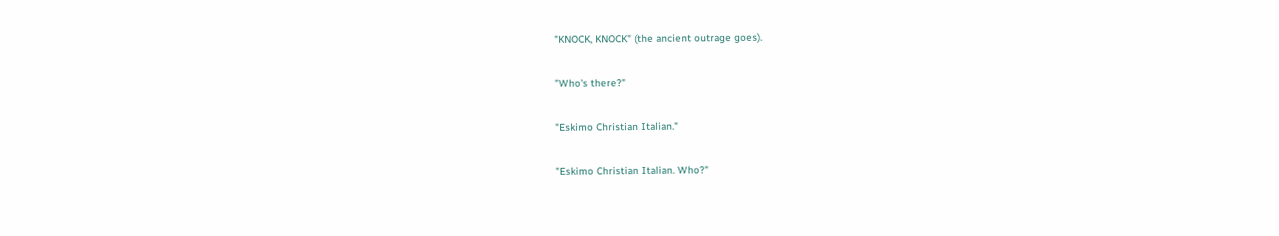"KNOCK, KNOCK" (the ancient outrage goes).

"Who's there?"

"Eskimo Christian Italian."

"Eskimo Christian Italian. Who?"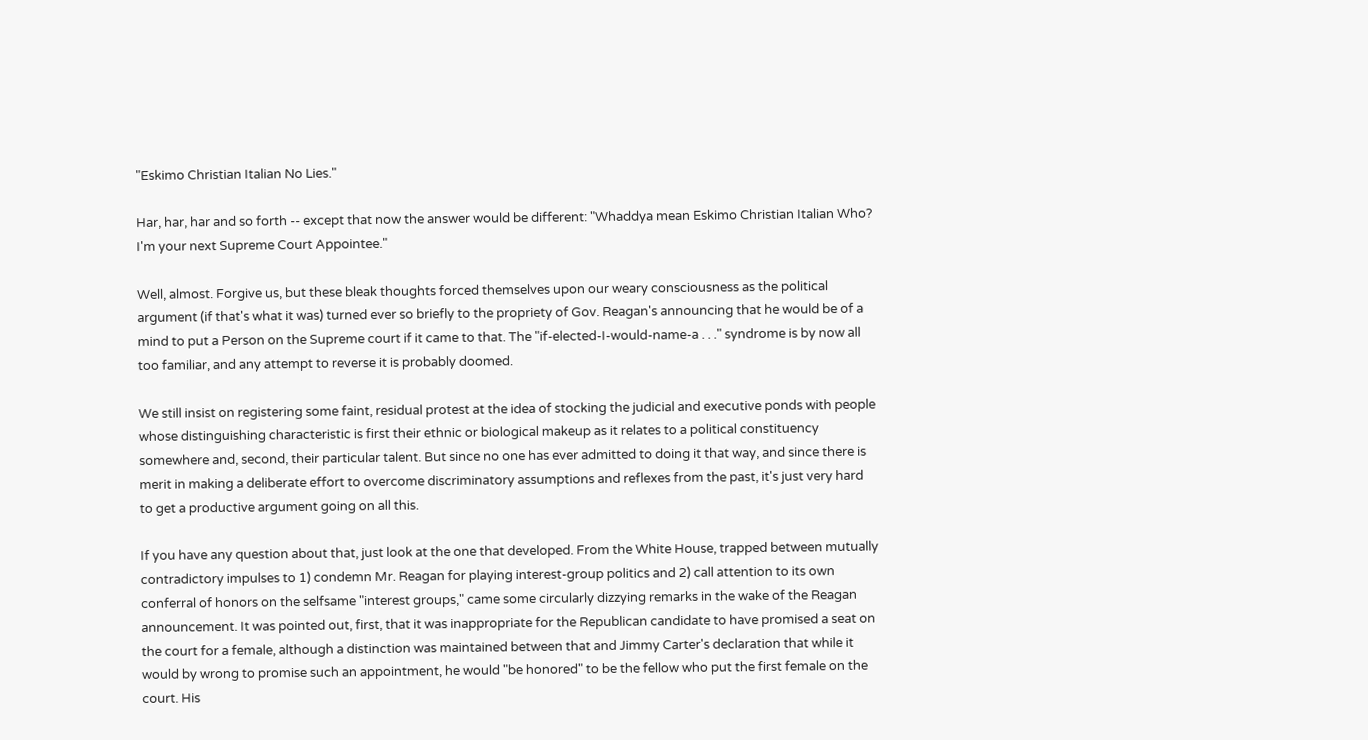"Eskimo Christian Italian No Lies."

Har, har, har and so forth -- except that now the answer would be different: "Whaddya mean Eskimo Christian Italian Who? I'm your next Supreme Court Appointee."

Well, almost. Forgive us, but these bleak thoughts forced themselves upon our weary consciousness as the political argument (if that's what it was) turned ever so briefly to the propriety of Gov. Reagan's announcing that he would be of a mind to put a Person on the Supreme court if it came to that. The "if-elected-I-would-name-a . . ." syndrome is by now all too familiar, and any attempt to reverse it is probably doomed.

We still insist on registering some faint, residual protest at the idea of stocking the judicial and executive ponds with people whose distinguishing characteristic is first their ethnic or biological makeup as it relates to a political constituency somewhere and, second, their particular talent. But since no one has ever admitted to doing it that way, and since there is merit in making a deliberate effort to overcome discriminatory assumptions and reflexes from the past, it's just very hard to get a productive argument going on all this.

If you have any question about that, just look at the one that developed. From the White House, trapped between mutually contradictory impulses to 1) condemn Mr. Reagan for playing interest-group politics and 2) call attention to its own conferral of honors on the selfsame "interest groups," came some circularly dizzying remarks in the wake of the Reagan announcement. It was pointed out, first, that it was inappropriate for the Republican candidate to have promised a seat on the court for a female, although a distinction was maintained between that and Jimmy Carter's declaration that while it would by wrong to promise such an appointment, he would "be honored" to be the fellow who put the first female on the court. His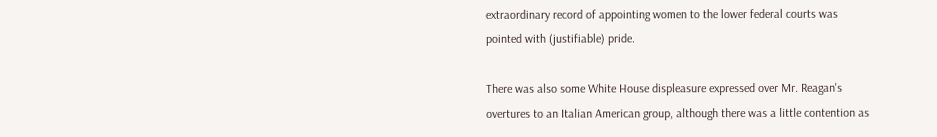extraordinary record of appointing women to the lower federal courts was pointed with (justifiable) pride.

There was also some White House displeasure expressed over Mr. Reagan's overtures to an Italian American group, although there was a little contention as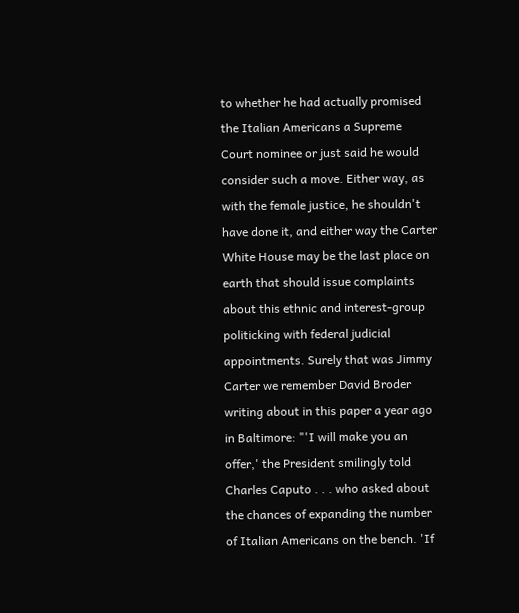to whether he had actually promised the Italian Americans a Supreme Court nominee or just said he would consider such a move. Either way, as with the female justice, he shouldn't have done it, and either way the Carter White House may be the last place on earth that should issue complaints about this ethnic and interest-group politicking with federal judicial appointments. Surely that was Jimmy Carter we remember David Broder writing about in this paper a year ago in Baltimore: "'I will make you an offer,' the President smilingly told Charles Caputo . . . who asked about the chances of expanding the number of Italian Americans on the bench. 'If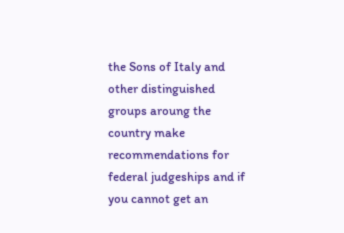the Sons of Italy and other distinguished groups aroung the country make recommendations for federal judgeships and if you cannot get an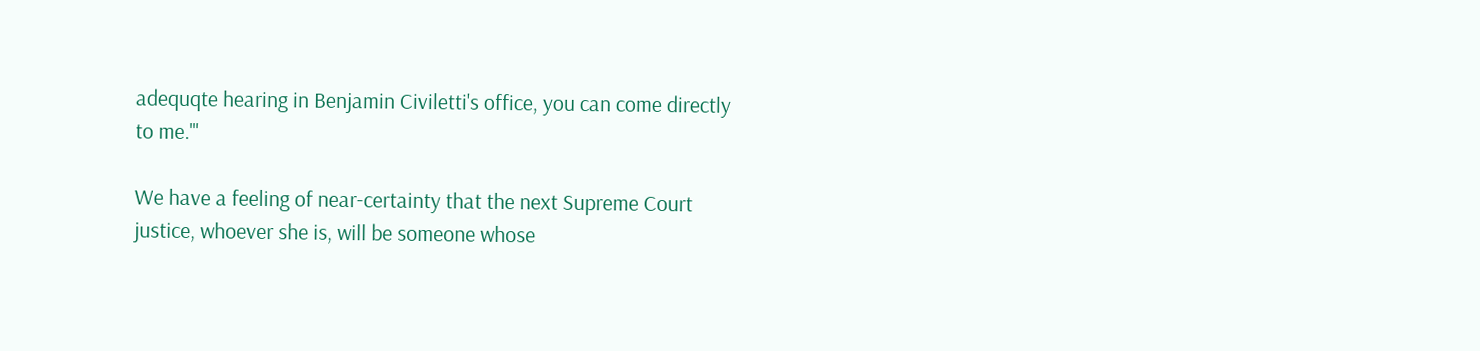adequqte hearing in Benjamin Civiletti's office, you can come directly to me.'"

We have a feeling of near-certainty that the next Supreme Court justice, whoever she is, will be someone whose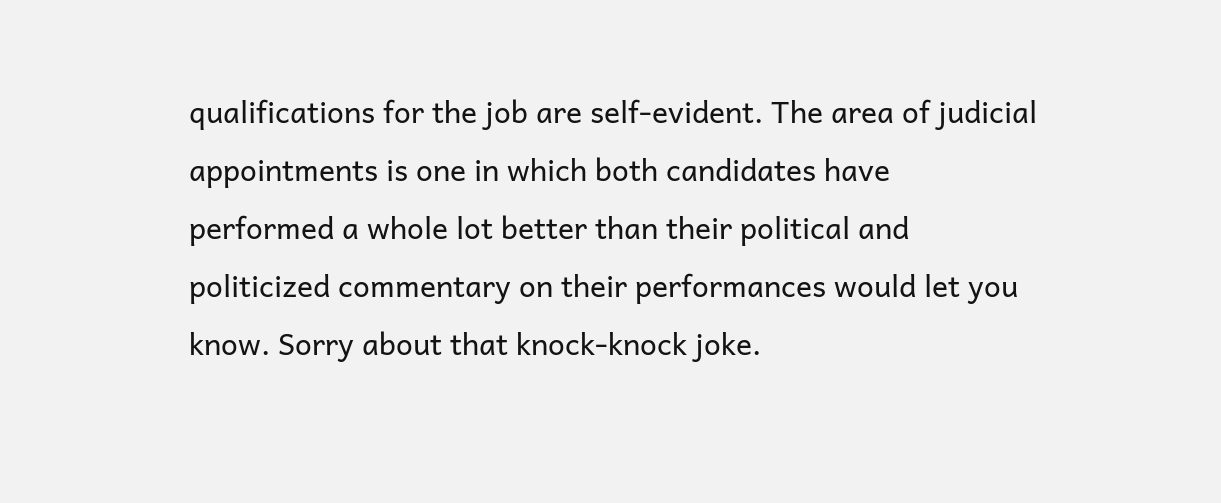qualifications for the job are self-evident. The area of judicial appointments is one in which both candidates have performed a whole lot better than their political and politicized commentary on their performances would let you know. Sorry about that knock-knock joke.